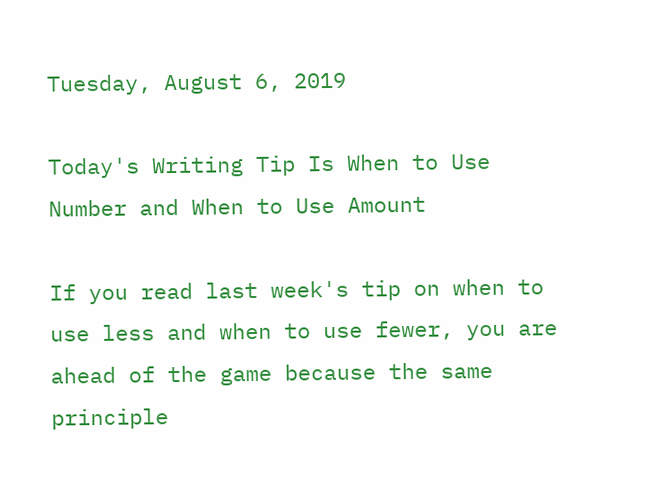Tuesday, August 6, 2019

Today's Writing Tip Is When to Use Number and When to Use Amount

If you read last week's tip on when to use less and when to use fewer, you are ahead of the game because the same principle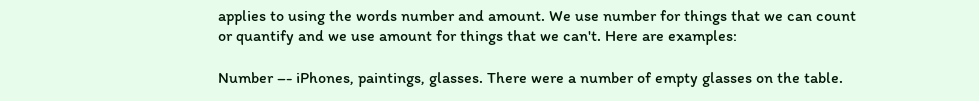applies to using the words number and amount. We use number for things that we can count or quantify and we use amount for things that we can't. Here are examples:

Number –- iPhones, paintings, glasses. There were a number of empty glasses on the table.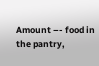Amount –- food in the pantry,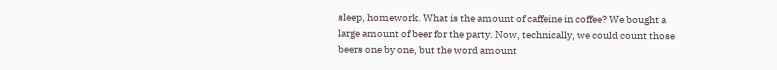sleep, homework. What is the amount of caffeine in coffee? We bought a large amount of beer for the party. Now, technically, we could count those beers one by one, but the word amount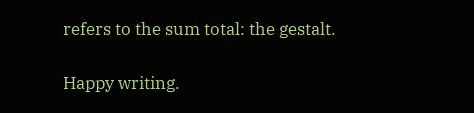refers to the sum total: the gestalt.

Happy writing.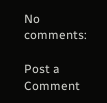No comments:

Post a Comment